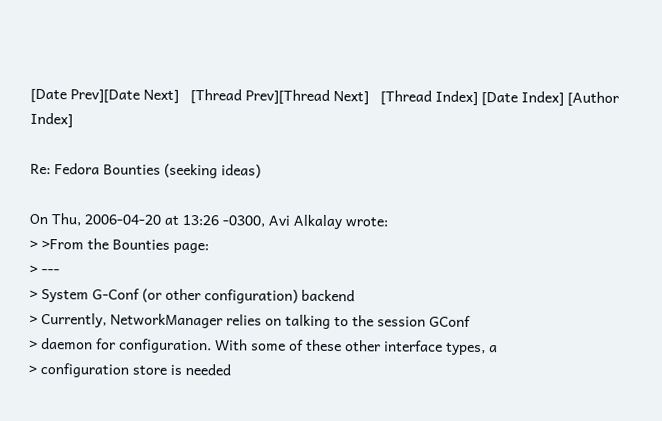[Date Prev][Date Next]   [Thread Prev][Thread Next]   [Thread Index] [Date Index] [Author Index]

Re: Fedora Bounties (seeking ideas)

On Thu, 2006-04-20 at 13:26 -0300, Avi Alkalay wrote:
> >From the Bounties page:
> ---
> System G-Conf (or other configuration) backend
> Currently, NetworkManager relies on talking to the session GConf
> daemon for configuration. With some of these other interface types, a
> configuration store is needed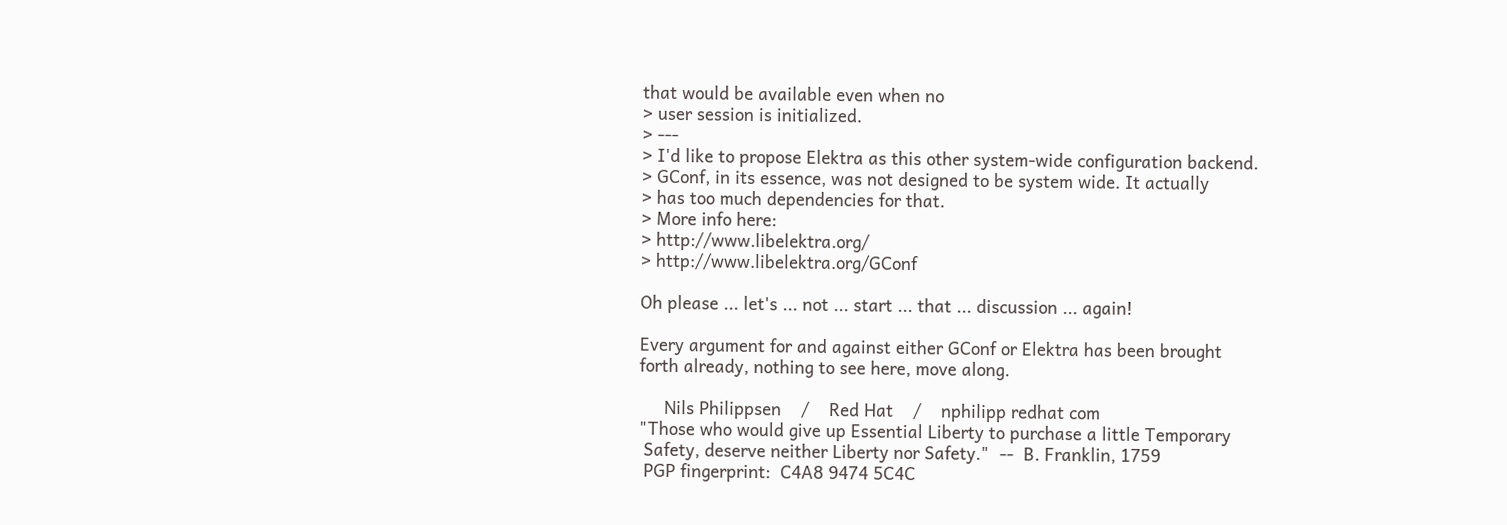that would be available even when no
> user session is initialized.
> ---
> I'd like to propose Elektra as this other system-wide configuration backend.
> GConf, in its essence, was not designed to be system wide. It actually
> has too much dependencies for that.
> More info here:
> http://www.libelektra.org/
> http://www.libelektra.org/GConf

Oh please ... let's ... not ... start ... that ... discussion ... again!

Every argument for and against either GConf or Elektra has been brought
forth already, nothing to see here, move along.

     Nils Philippsen    /    Red Hat    /    nphilipp redhat com
"Those who would give up Essential Liberty to purchase a little Temporary
 Safety, deserve neither Liberty nor Safety."  --  B. Franklin, 1759
 PGP fingerprint:  C4A8 9474 5C4C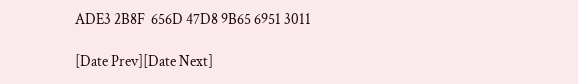ADE3 2B8F  656D 47D8 9B65 6951 3011

[Date Prev][Date Next]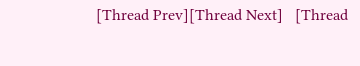[Thread Prev][Thread Next]   [Thread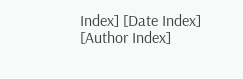Index] [Date Index] [Author Index]